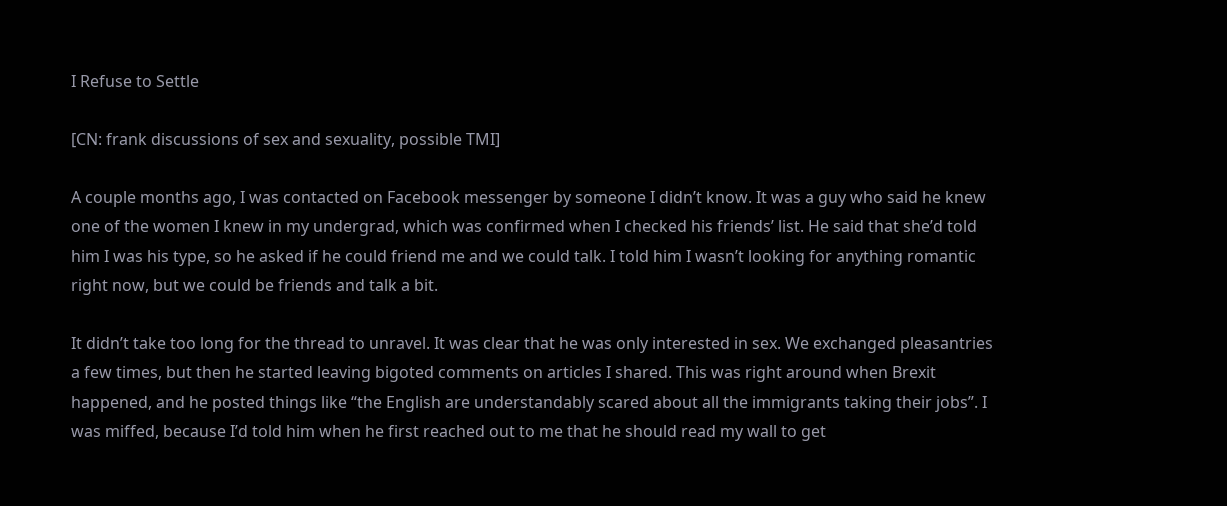I Refuse to Settle

[CN: frank discussions of sex and sexuality, possible TMI]

A couple months ago, I was contacted on Facebook messenger by someone I didn’t know. It was a guy who said he knew one of the women I knew in my undergrad, which was confirmed when I checked his friends’ list. He said that she’d told him I was his type, so he asked if he could friend me and we could talk. I told him I wasn’t looking for anything romantic right now, but we could be friends and talk a bit.

It didn’t take too long for the thread to unravel. It was clear that he was only interested in sex. We exchanged pleasantries a few times, but then he started leaving bigoted comments on articles I shared. This was right around when Brexit happened, and he posted things like “the English are understandably scared about all the immigrants taking their jobs”. I was miffed, because I’d told him when he first reached out to me that he should read my wall to get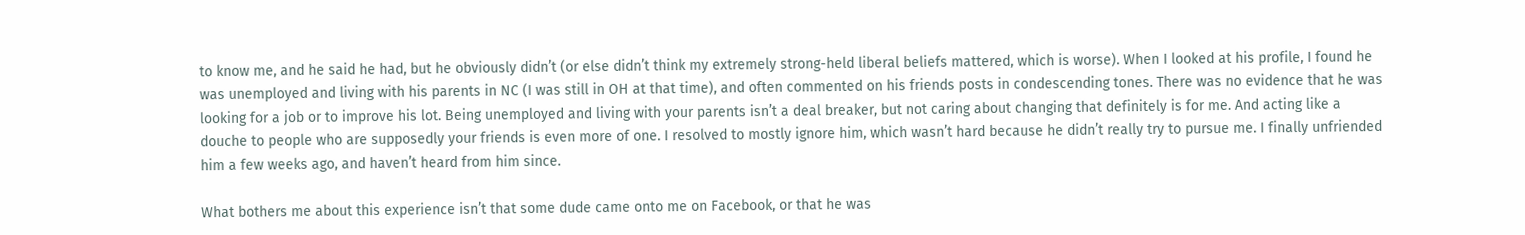to know me, and he said he had, but he obviously didn’t (or else didn’t think my extremely strong-held liberal beliefs mattered, which is worse). When I looked at his profile, I found he was unemployed and living with his parents in NC (I was still in OH at that time), and often commented on his friends posts in condescending tones. There was no evidence that he was looking for a job or to improve his lot. Being unemployed and living with your parents isn’t a deal breaker, but not caring about changing that definitely is for me. And acting like a douche to people who are supposedly your friends is even more of one. I resolved to mostly ignore him, which wasn’t hard because he didn’t really try to pursue me. I finally unfriended him a few weeks ago, and haven’t heard from him since.

What bothers me about this experience isn’t that some dude came onto me on Facebook, or that he was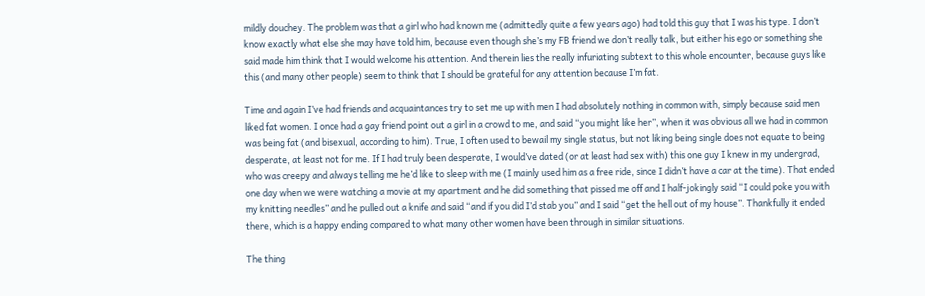mildly douchey. The problem was that a girl who had known me (admittedly quite a few years ago) had told this guy that I was his type. I don’t know exactly what else she may have told him, because even though she’s my FB friend we don’t really talk, but either his ego or something she said made him think that I would welcome his attention. And therein lies the really infuriating subtext to this whole encounter, because guys like this (and many other people) seem to think that I should be grateful for any attention because I’m fat.

Time and again I’ve had friends and acquaintances try to set me up with men I had absolutely nothing in common with, simply because said men liked fat women. I once had a gay friend point out a girl in a crowd to me, and said “you might like her”, when it was obvious all we had in common was being fat (and bisexual, according to him). True, I often used to bewail my single status, but not liking being single does not equate to being desperate, at least not for me. If I had truly been desperate, I would’ve dated (or at least had sex with) this one guy I knew in my undergrad, who was creepy and always telling me he’d like to sleep with me (I mainly used him as a free ride, since I didn’t have a car at the time). That ended one day when we were watching a movie at my apartment and he did something that pissed me off and I half-jokingly said “I could poke you with my knitting needles” and he pulled out a knife and said “and if you did I’d stab you” and I said “get the hell out of my house”. Thankfully it ended there, which is a happy ending compared to what many other women have been through in similar situations.

The thing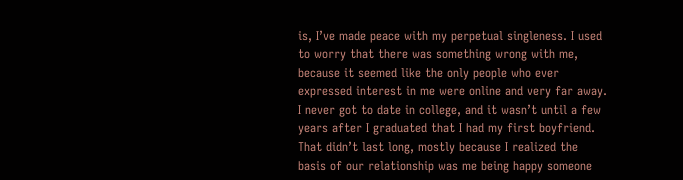is, I’ve made peace with my perpetual singleness. I used to worry that there was something wrong with me, because it seemed like the only people who ever expressed interest in me were online and very far away. I never got to date in college, and it wasn’t until a few years after I graduated that I had my first boyfriend. That didn’t last long, mostly because I realized the basis of our relationship was me being happy someone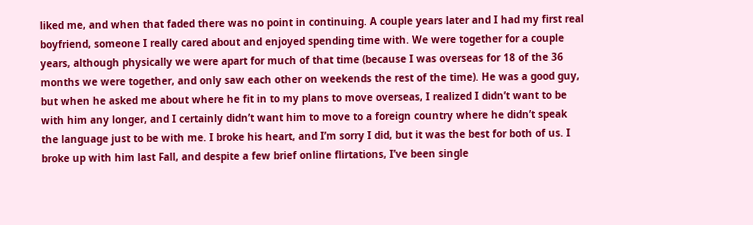liked me, and when that faded there was no point in continuing. A couple years later and I had my first real boyfriend, someone I really cared about and enjoyed spending time with. We were together for a couple years, although physically we were apart for much of that time (because I was overseas for 18 of the 36 months we were together, and only saw each other on weekends the rest of the time). He was a good guy, but when he asked me about where he fit in to my plans to move overseas, I realized I didn’t want to be with him any longer, and I certainly didn’t want him to move to a foreign country where he didn’t speak the language just to be with me. I broke his heart, and I’m sorry I did, but it was the best for both of us. I broke up with him last Fall, and despite a few brief online flirtations, I’ve been single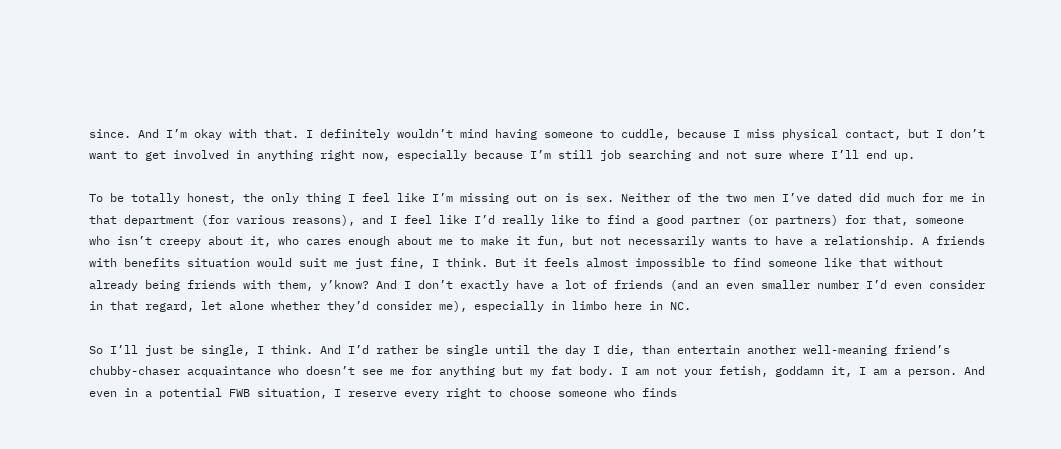since. And I’m okay with that. I definitely wouldn’t mind having someone to cuddle, because I miss physical contact, but I don’t want to get involved in anything right now, especially because I’m still job searching and not sure where I’ll end up.

To be totally honest, the only thing I feel like I’m missing out on is sex. Neither of the two men I’ve dated did much for me in that department (for various reasons), and I feel like I’d really like to find a good partner (or partners) for that, someone who isn’t creepy about it, who cares enough about me to make it fun, but not necessarily wants to have a relationship. A friends with benefits situation would suit me just fine, I think. But it feels almost impossible to find someone like that without already being friends with them, y’know? And I don’t exactly have a lot of friends (and an even smaller number I’d even consider in that regard, let alone whether they’d consider me), especially in limbo here in NC.

So I’ll just be single, I think. And I’d rather be single until the day I die, than entertain another well-meaning friend’s chubby-chaser acquaintance who doesn’t see me for anything but my fat body. I am not your fetish, goddamn it, I am a person. And even in a potential FWB situation, I reserve every right to choose someone who finds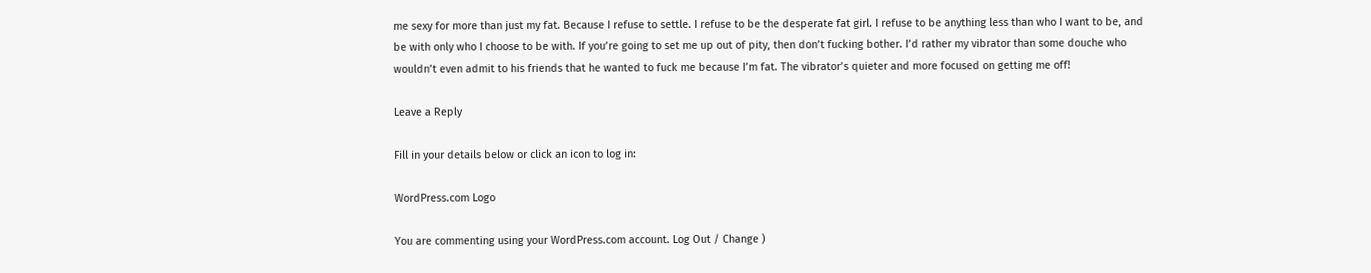me sexy for more than just my fat. Because I refuse to settle. I refuse to be the desperate fat girl. I refuse to be anything less than who I want to be, and be with only who I choose to be with. If you’re going to set me up out of pity, then don’t fucking bother. I’d rather my vibrator than some douche who wouldn’t even admit to his friends that he wanted to fuck me because I’m fat. The vibrator’s quieter and more focused on getting me off!

Leave a Reply

Fill in your details below or click an icon to log in:

WordPress.com Logo

You are commenting using your WordPress.com account. Log Out / Change )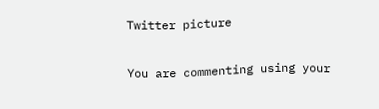Twitter picture

You are commenting using your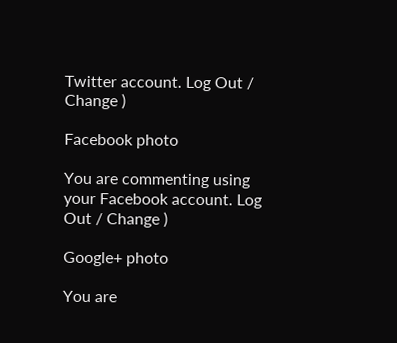Twitter account. Log Out / Change )

Facebook photo

You are commenting using your Facebook account. Log Out / Change )

Google+ photo

You are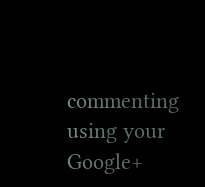commenting using your Google+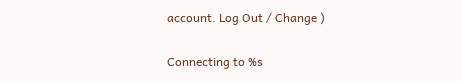account. Log Out / Change )

Connecting to %s